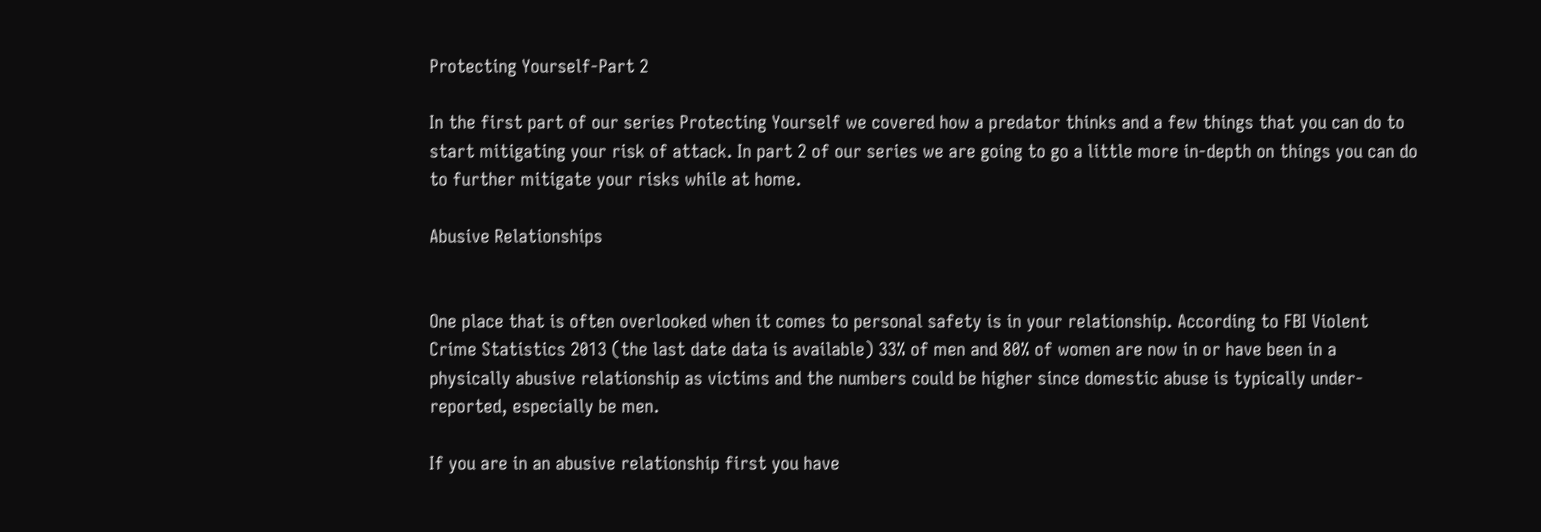Protecting Yourself-Part 2

In the first part of our series Protecting Yourself we covered how a predator thinks and a few things that you can do to start mitigating your risk of attack. In part 2 of our series we are going to go a little more in-depth on things you can do to further mitigate your risks while at home.

Abusive Relationships


One place that is often overlooked when it comes to personal safety is in your relationship. According to FBI Violent Crime Statistics 2013 (the last date data is available) 33% of men and 80% of women are now in or have been in a physically abusive relationship as victims and the numbers could be higher since domestic abuse is typically under-reported, especially be men.

If you are in an abusive relationship first you have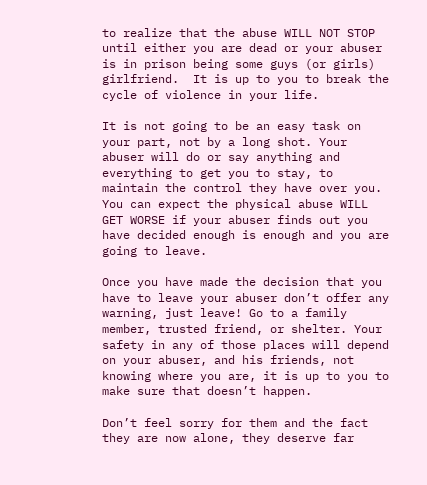to realize that the abuse WILL NOT STOP until either you are dead or your abuser is in prison being some guys (or girls) girlfriend.  It is up to you to break the cycle of violence in your life.

It is not going to be an easy task on your part, not by a long shot. Your abuser will do or say anything and everything to get you to stay, to maintain the control they have over you. You can expect the physical abuse WILL GET WORSE if your abuser finds out you have decided enough is enough and you are going to leave.

Once you have made the decision that you have to leave your abuser don’t offer any warning, just leave! Go to a family member, trusted friend, or shelter. Your safety in any of those places will depend on your abuser, and his friends, not knowing where you are, it is up to you to make sure that doesn’t happen.

Don’t feel sorry for them and the fact they are now alone, they deserve far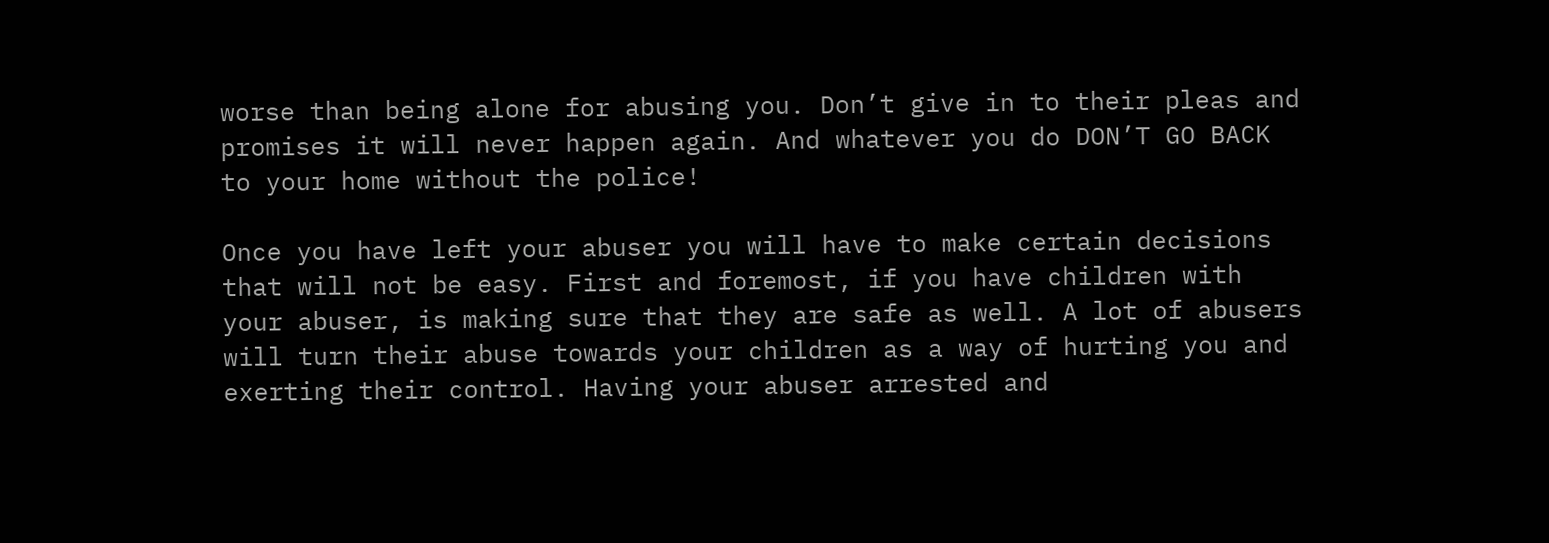worse than being alone for abusing you. Don’t give in to their pleas and promises it will never happen again. And whatever you do DON’T GO BACK to your home without the police!

Once you have left your abuser you will have to make certain decisions that will not be easy. First and foremost, if you have children with your abuser, is making sure that they are safe as well. A lot of abusers will turn their abuse towards your children as a way of hurting you and exerting their control. Having your abuser arrested and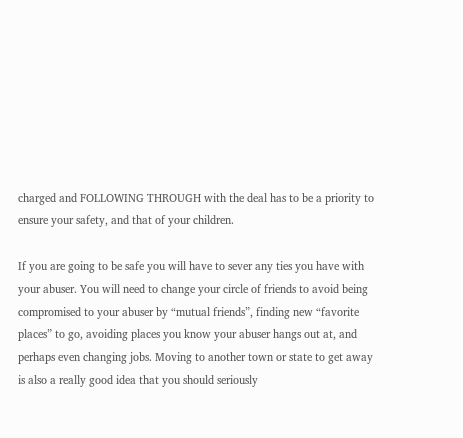charged and FOLLOWING THROUGH with the deal has to be a priority to ensure your safety, and that of your children.

If you are going to be safe you will have to sever any ties you have with your abuser. You will need to change your circle of friends to avoid being compromised to your abuser by “mutual friends”, finding new “favorite places” to go, avoiding places you know your abuser hangs out at, and perhaps even changing jobs. Moving to another town or state to get away is also a really good idea that you should seriously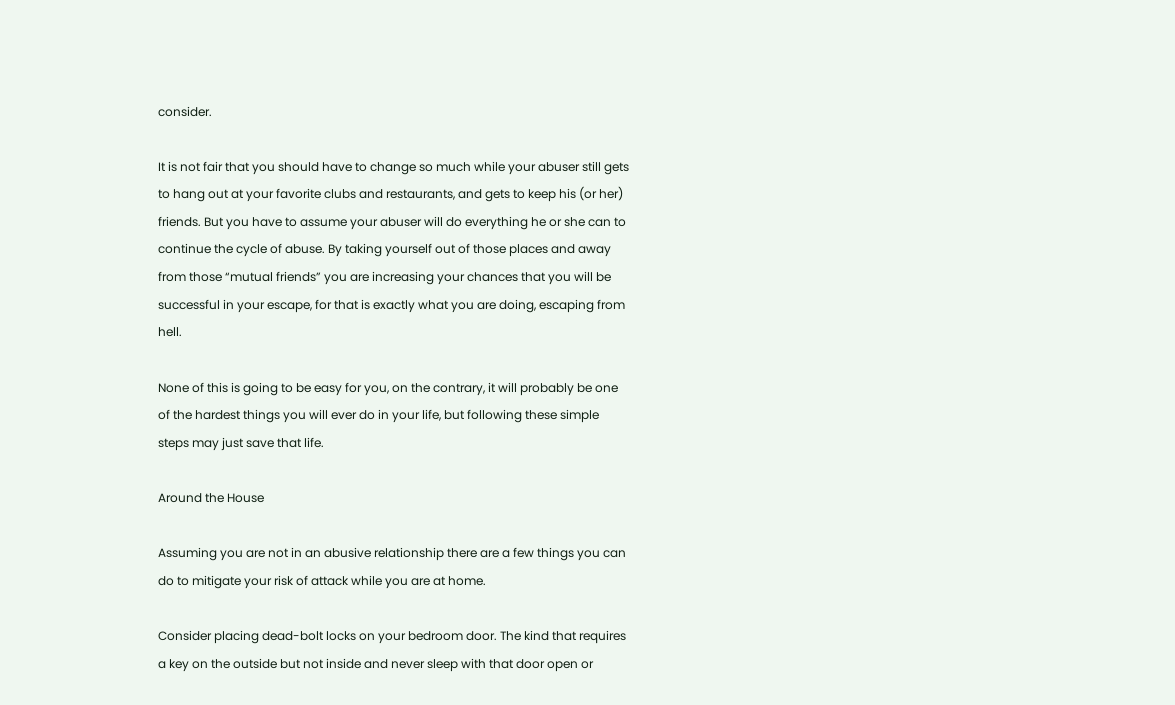consider.

It is not fair that you should have to change so much while your abuser still gets to hang out at your favorite clubs and restaurants, and gets to keep his (or her) friends. But you have to assume your abuser will do everything he or she can to continue the cycle of abuse. By taking yourself out of those places and away from those “mutual friends” you are increasing your chances that you will be successful in your escape, for that is exactly what you are doing, escaping from hell.

None of this is going to be easy for you, on the contrary, it will probably be one of the hardest things you will ever do in your life, but following these simple steps may just save that life.

Around the House

Assuming you are not in an abusive relationship there are a few things you can do to mitigate your risk of attack while you are at home.

Consider placing dead-bolt locks on your bedroom door. The kind that requires a key on the outside but not inside and never sleep with that door open or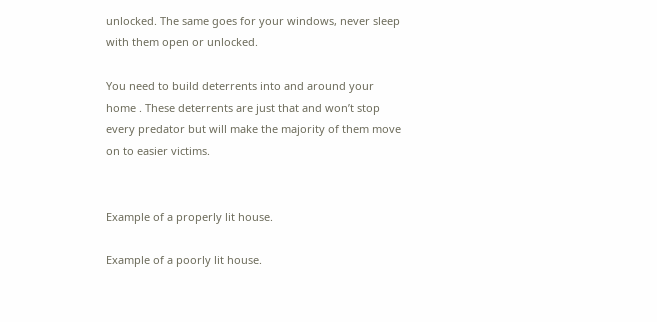unlocked. The same goes for your windows, never sleep with them open or unlocked.

You need to build deterrents into and around your home . These deterrents are just that and won’t stop every predator but will make the majority of them move on to easier victims.


Example of a properly lit house.

Example of a poorly lit house.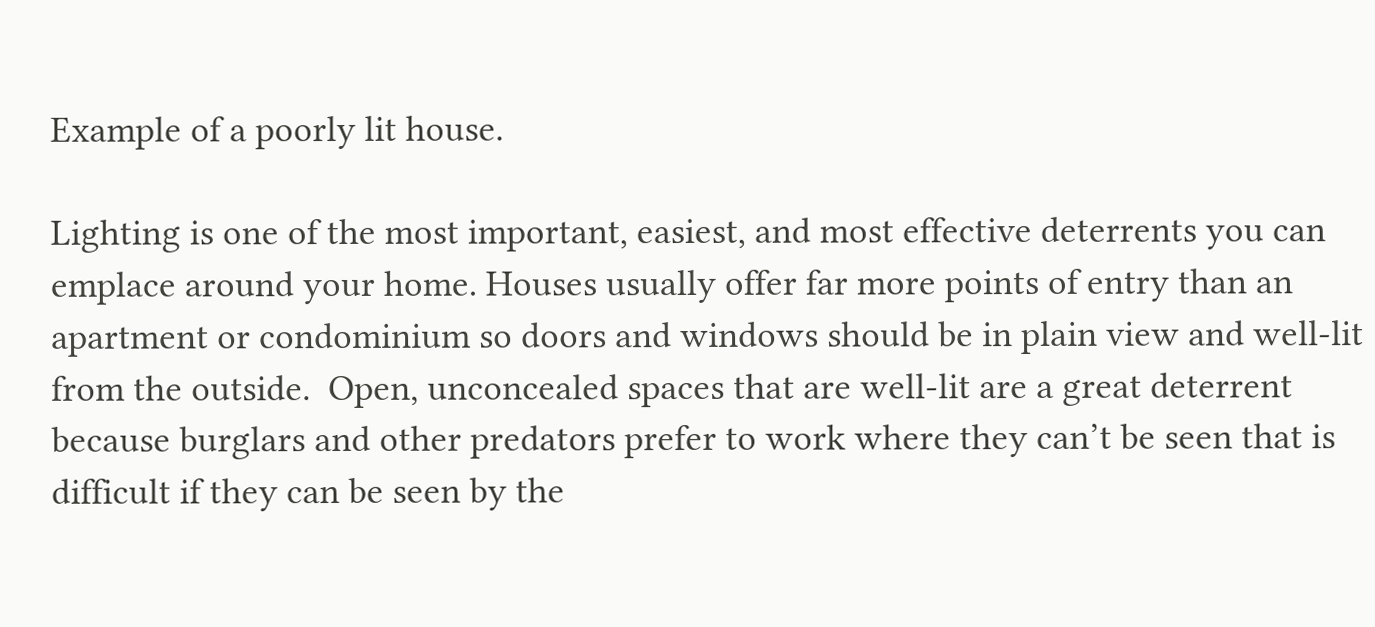Example of a poorly lit house.

Lighting is one of the most important, easiest, and most effective deterrents you can emplace around your home. Houses usually offer far more points of entry than an apartment or condominium so doors and windows should be in plain view and well-lit from the outside.  Open, unconcealed spaces that are well-lit are a great deterrent because burglars and other predators prefer to work where they can’t be seen that is difficult if they can be seen by the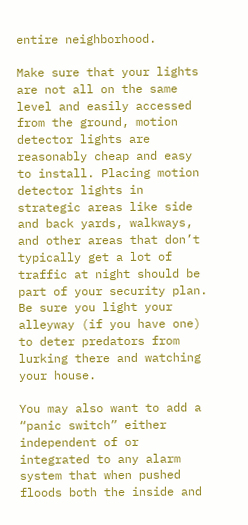entire neighborhood.

Make sure that your lights are not all on the same level and easily accessed from the ground, motion detector lights are reasonably cheap and easy to install. Placing motion detector lights in strategic areas like side and back yards, walkways, and other areas that don’t typically get a lot of traffic at night should be part of your security plan. Be sure you light your alleyway (if you have one) to deter predators from lurking there and watching your house.

You may also want to add a “panic switch” either independent of or integrated to any alarm system that when pushed floods both the inside and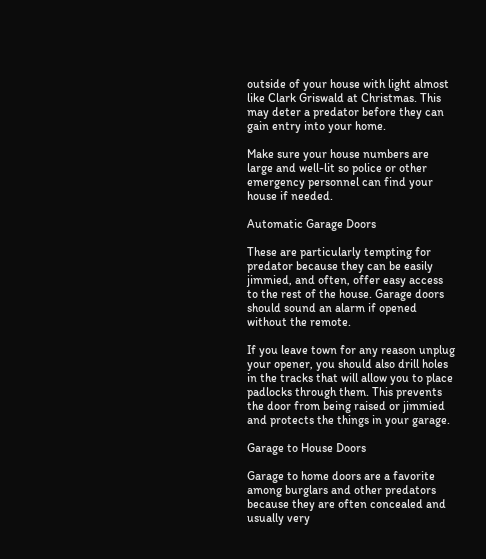outside of your house with light almost like Clark Griswald at Christmas. This may deter a predator before they can gain entry into your home.

Make sure your house numbers are large and well-lit so police or other emergency personnel can find your house if needed.

Automatic Garage Doors

These are particularly tempting for predator because they can be easily jimmied, and often, offer easy access to the rest of the house. Garage doors should sound an alarm if opened without the remote.

If you leave town for any reason unplug your opener, you should also drill holes in the tracks that will allow you to place padlocks through them. This prevents the door from being raised or jimmied and protects the things in your garage.

Garage to House Doors

Garage to home doors are a favorite among burglars and other predators because they are often concealed and usually very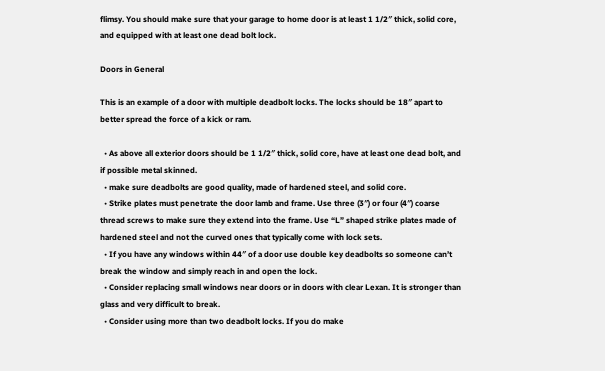flimsy. You should make sure that your garage to home door is at least 1 1/2″ thick, solid core, and equipped with at least one dead bolt lock.

Doors in General

This is an example of a door with multiple deadbolt locks. The locks should be 18″ apart to better spread the force of a kick or ram.

  • As above all exterior doors should be 1 1/2″ thick, solid core, have at least one dead bolt, and if possible metal skinned.
  • make sure deadbolts are good quality, made of hardened steel, and solid core.
  • Strike plates must penetrate the door lamb and frame. Use three (3″) or four (4″) coarse thread screws to make sure they extend into the frame. Use “L” shaped strike plates made of hardened steel and not the curved ones that typically come with lock sets.
  • If you have any windows within 44″ of a door use double key deadbolts so someone can’t break the window and simply reach in and open the lock.
  • Consider replacing small windows near doors or in doors with clear Lexan. It is stronger than glass and very difficult to break.
  • Consider using more than two deadbolt locks. If you do make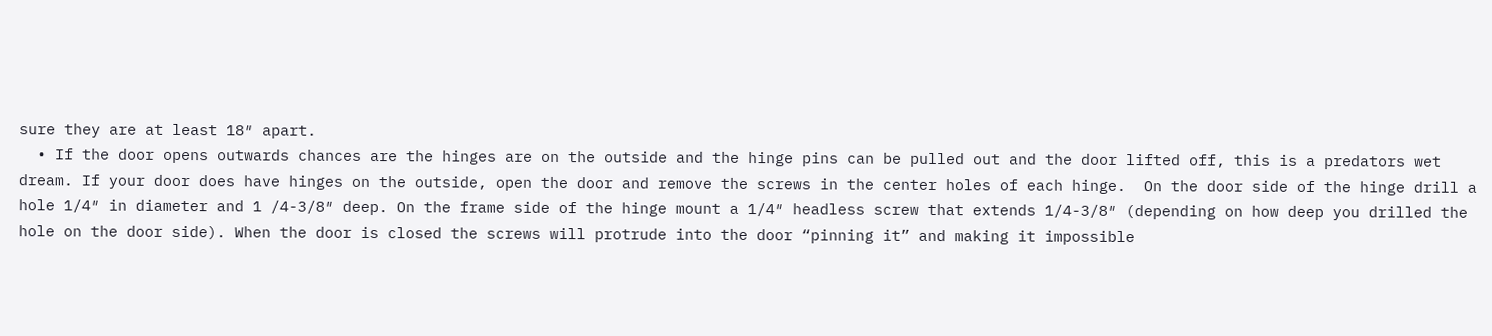sure they are at least 18″ apart.
  • If the door opens outwards chances are the hinges are on the outside and the hinge pins can be pulled out and the door lifted off, this is a predators wet dream. If your door does have hinges on the outside, open the door and remove the screws in the center holes of each hinge.  On the door side of the hinge drill a hole 1/4″ in diameter and 1 /4-3/8″ deep. On the frame side of the hinge mount a 1/4″ headless screw that extends 1/4-3/8″ (depending on how deep you drilled the hole on the door side). When the door is closed the screws will protrude into the door “pinning it” and making it impossible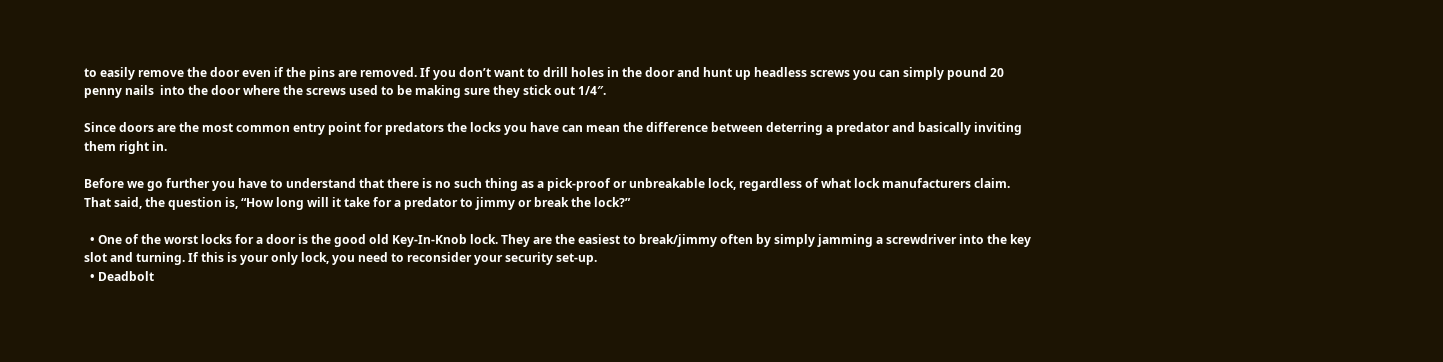to easily remove the door even if the pins are removed. If you don’t want to drill holes in the door and hunt up headless screws you can simply pound 20 penny nails  into the door where the screws used to be making sure they stick out 1/4″.

Since doors are the most common entry point for predators the locks you have can mean the difference between deterring a predator and basically inviting them right in.

Before we go further you have to understand that there is no such thing as a pick-proof or unbreakable lock, regardless of what lock manufacturers claim. That said, the question is, “How long will it take for a predator to jimmy or break the lock?”

  • One of the worst locks for a door is the good old Key-In-Knob lock. They are the easiest to break/jimmy often by simply jamming a screwdriver into the key slot and turning. If this is your only lock, you need to reconsider your security set-up.
  • Deadbolt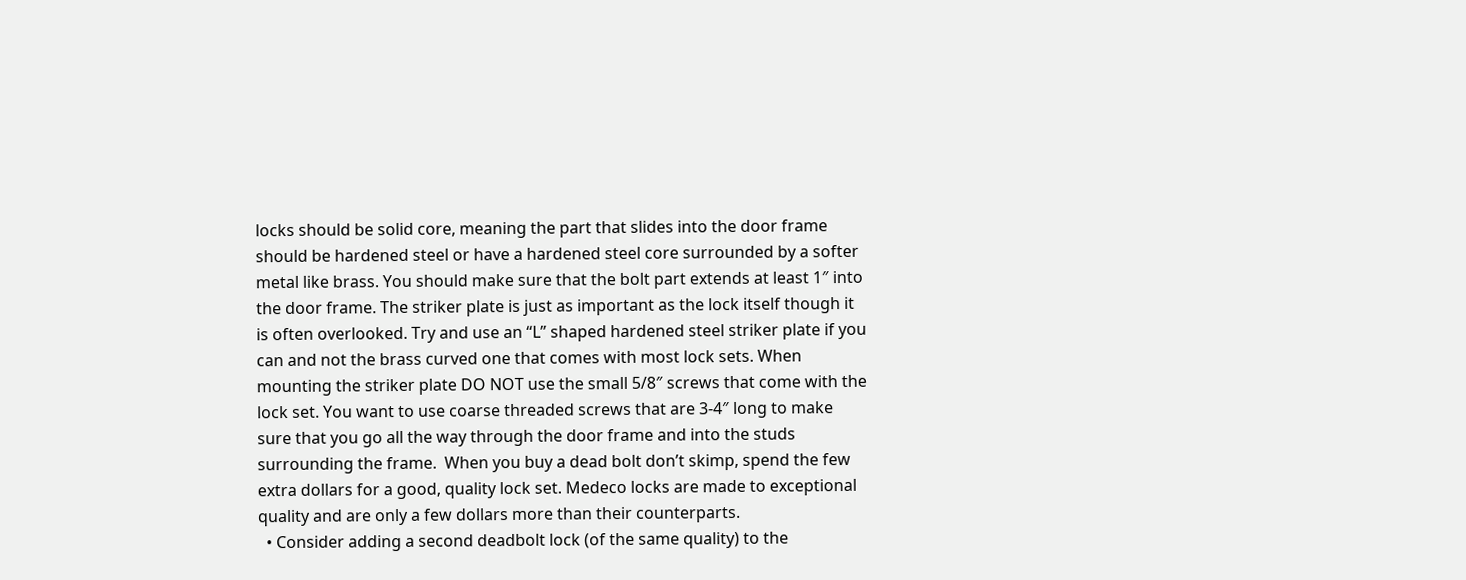locks should be solid core, meaning the part that slides into the door frame should be hardened steel or have a hardened steel core surrounded by a softer metal like brass. You should make sure that the bolt part extends at least 1″ into the door frame. The striker plate is just as important as the lock itself though it is often overlooked. Try and use an “L” shaped hardened steel striker plate if you can and not the brass curved one that comes with most lock sets. When mounting the striker plate DO NOT use the small 5/8″ screws that come with the lock set. You want to use coarse threaded screws that are 3-4″ long to make sure that you go all the way through the door frame and into the studs surrounding the frame.  When you buy a dead bolt don’t skimp, spend the few extra dollars for a good, quality lock set. Medeco locks are made to exceptional quality and are only a few dollars more than their counterparts.
  • Consider adding a second deadbolt lock (of the same quality) to the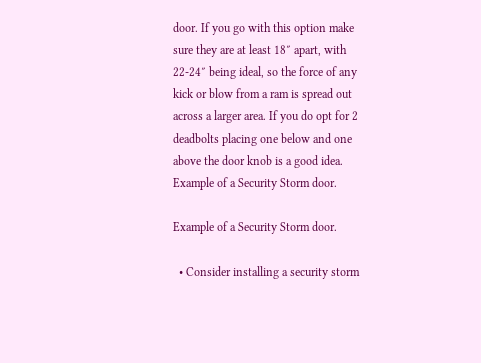door. If you go with this option make sure they are at least 18″ apart, with 22-24″ being ideal, so the force of any kick or blow from a ram is spread out across a larger area. If you do opt for 2 deadbolts placing one below and one above the door knob is a good idea.
Example of a Security Storm door.

Example of a Security Storm door.

  • Consider installing a security storm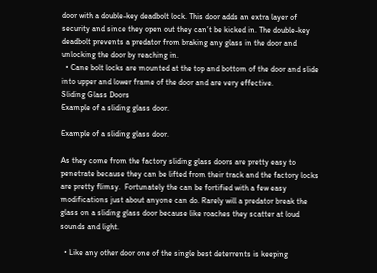door with a double-key deadbolt lock. This door adds an extra layer of security and since they open out they can’t be kicked in. The double-key deadbolt prevents a predator from braking any glass in the door and unlocking the door by reaching in.
  • Cane bolt locks are mounted at the top and bottom of the door and slide into upper and lower frame of the door and are very effective.
Sliding Glass Doors
Example of a sliding glass door.

Example of a sliding glass door.

As they come from the factory sliding glass doors are pretty easy to penetrate because they can be lifted from their track and the factory locks are pretty flimsy.  Fortunately the can be fortified with a few easy modifications just about anyone can do. Rarely will a predator break the glass on a sliding glass door because like roaches they scatter at loud sounds and light.

  • Like any other door one of the single best deterrents is keeping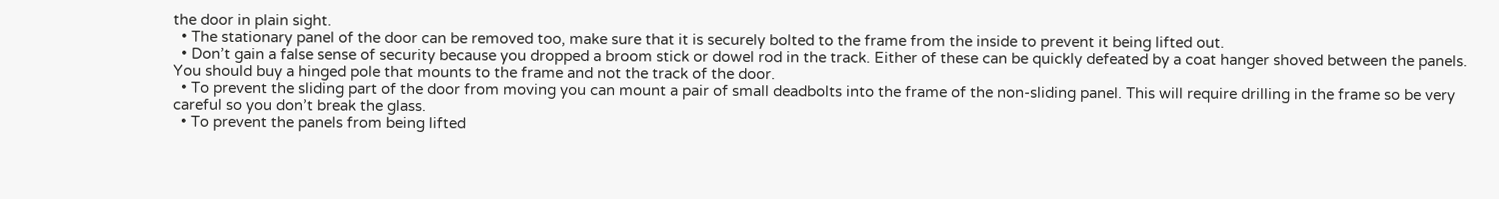the door in plain sight.
  • The stationary panel of the door can be removed too, make sure that it is securely bolted to the frame from the inside to prevent it being lifted out.
  • Don’t gain a false sense of security because you dropped a broom stick or dowel rod in the track. Either of these can be quickly defeated by a coat hanger shoved between the panels. You should buy a hinged pole that mounts to the frame and not the track of the door.
  • To prevent the sliding part of the door from moving you can mount a pair of small deadbolts into the frame of the non-sliding panel. This will require drilling in the frame so be very careful so you don’t break the glass.
  • To prevent the panels from being lifted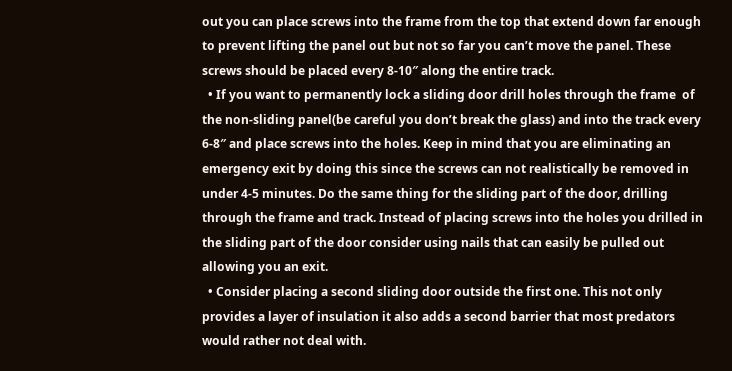out you can place screws into the frame from the top that extend down far enough to prevent lifting the panel out but not so far you can’t move the panel. These screws should be placed every 8-10″ along the entire track.
  • If you want to permanently lock a sliding door drill holes through the frame  of the non-sliding panel(be careful you don’t break the glass) and into the track every 6-8″ and place screws into the holes. Keep in mind that you are eliminating an emergency exit by doing this since the screws can not realistically be removed in under 4-5 minutes. Do the same thing for the sliding part of the door, drilling through the frame and track. Instead of placing screws into the holes you drilled in the sliding part of the door consider using nails that can easily be pulled out allowing you an exit.
  • Consider placing a second sliding door outside the first one. This not only provides a layer of insulation it also adds a second barrier that most predators would rather not deal with.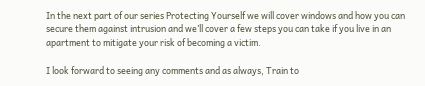In the next part of our series Protecting Yourself we will cover windows and how you can secure them against intrusion and we’ll cover a few steps you can take if you live in an apartment to mitigate your risk of becoming a victim.

I look forward to seeing any comments and as always, Train to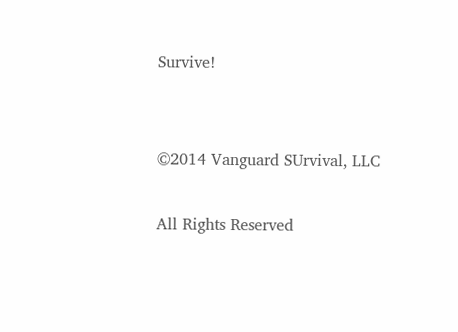Survive!


©2014 Vanguard SUrvival, LLC

All Rights Reserved